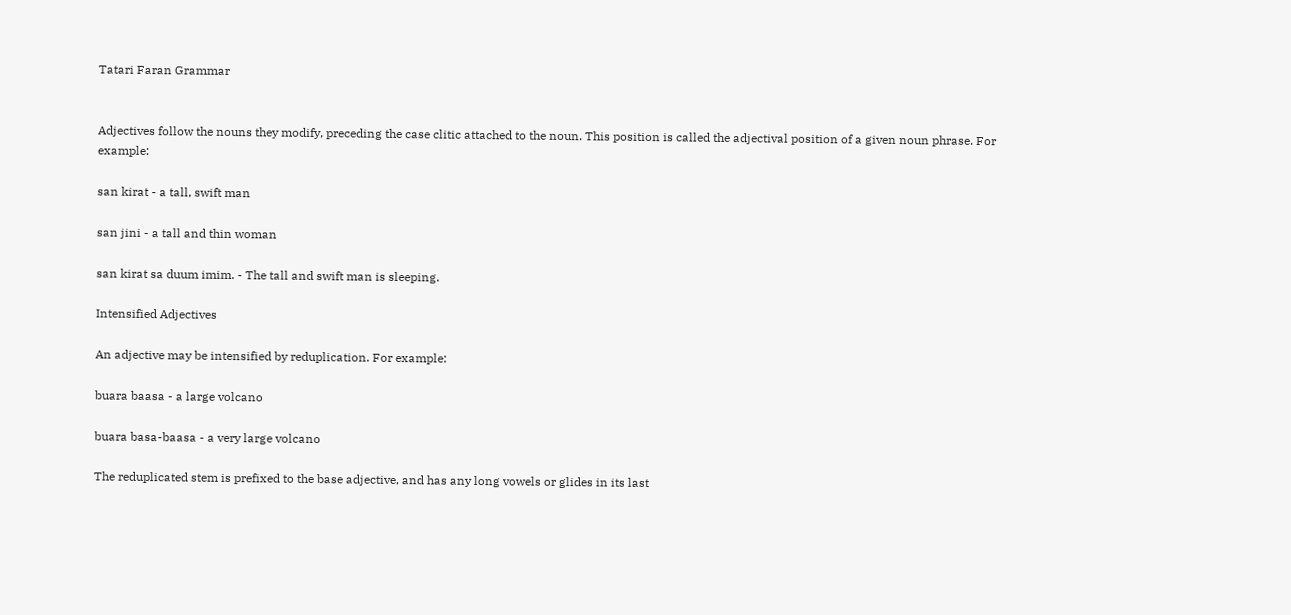Tatari Faran Grammar


Adjectives follow the nouns they modify, preceding the case clitic attached to the noun. This position is called the adjectival position of a given noun phrase. For example:

san kirat - a tall, swift man

san jini - a tall and thin woman

san kirat sa duum imim. - The tall and swift man is sleeping.

Intensified Adjectives

An adjective may be intensified by reduplication. For example:

buara baasa - a large volcano

buara basa-baasa - a very large volcano

The reduplicated stem is prefixed to the base adjective, and has any long vowels or glides in its last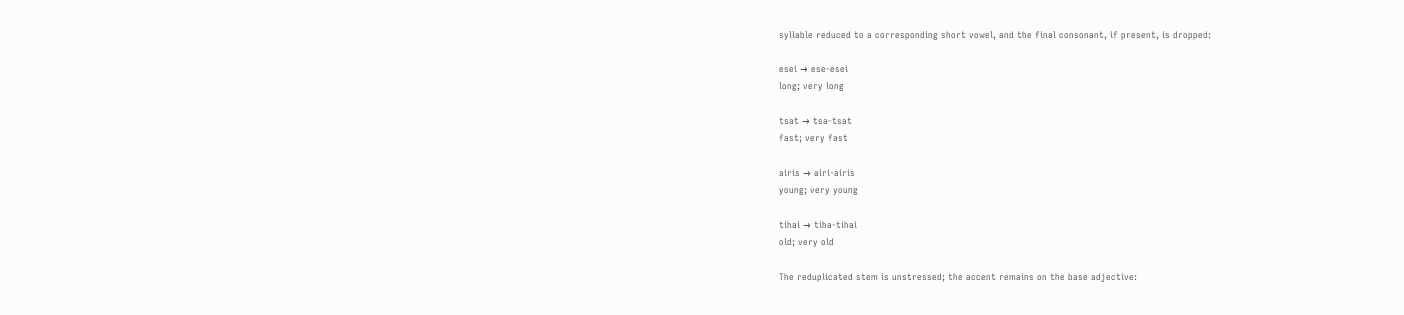syllable reduced to a corresponding short vowel, and the final consonant, if present, is dropped:

esei → ese-esei
long; very long

tsat → tsa-tsat
fast; very fast

airis → airi-airis
young; very young

tihai → tiha-tihai
old; very old

The reduplicated stem is unstressed; the accent remains on the base adjective: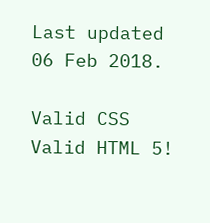Last updated 06 Feb 2018.

Valid CSS Valid HTML 5!